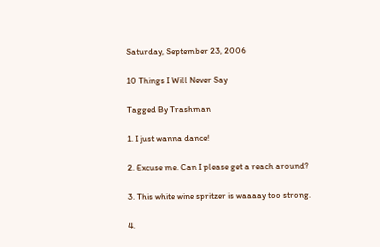Saturday, September 23, 2006

10 Things I Will Never Say

Tagged By Trashman

1. I just wanna dance!

2. Excuse me. Can I please get a reach around?

3. This white wine spritzer is waaaay too strong.

4.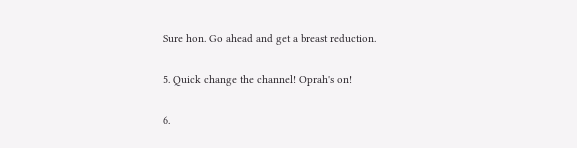Sure hon. Go ahead and get a breast reduction.

5. Quick change the channel! Oprah's on!

6.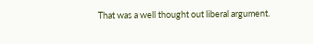That was a well thought out liberal argument.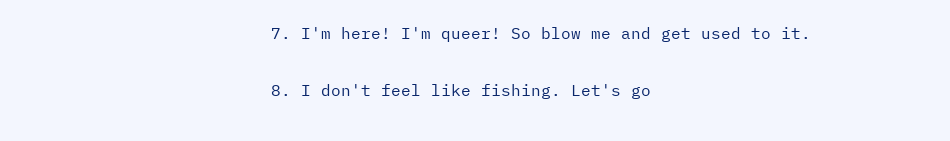7. I'm here! I'm queer! So blow me and get used to it.

8. I don't feel like fishing. Let's go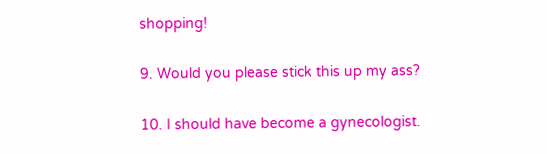shopping!

9. Would you please stick this up my ass?

10. I should have become a gynecologist.